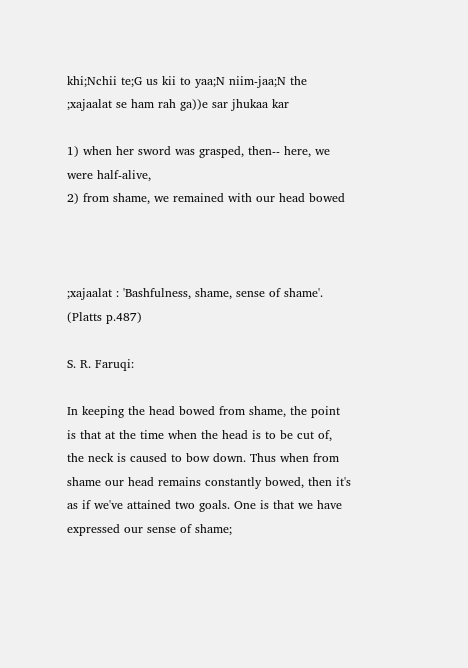khi;Nchii te;G us kii to yaa;N niim-jaa;N the
;xajaalat se ham rah ga))e sar jhukaa kar

1) when her sword was grasped, then-- here, we were half-alive,
2) from shame, we remained with our head bowed



;xajaalat : 'Bashfulness, shame, sense of shame'. (Platts p.487)

S. R. Faruqi:

In keeping the head bowed from shame, the point is that at the time when the head is to be cut of, the neck is caused to bow down. Thus when from shame our head remains constantly bowed, then it's as if we've attained two goals. One is that we have expressed our sense of shame;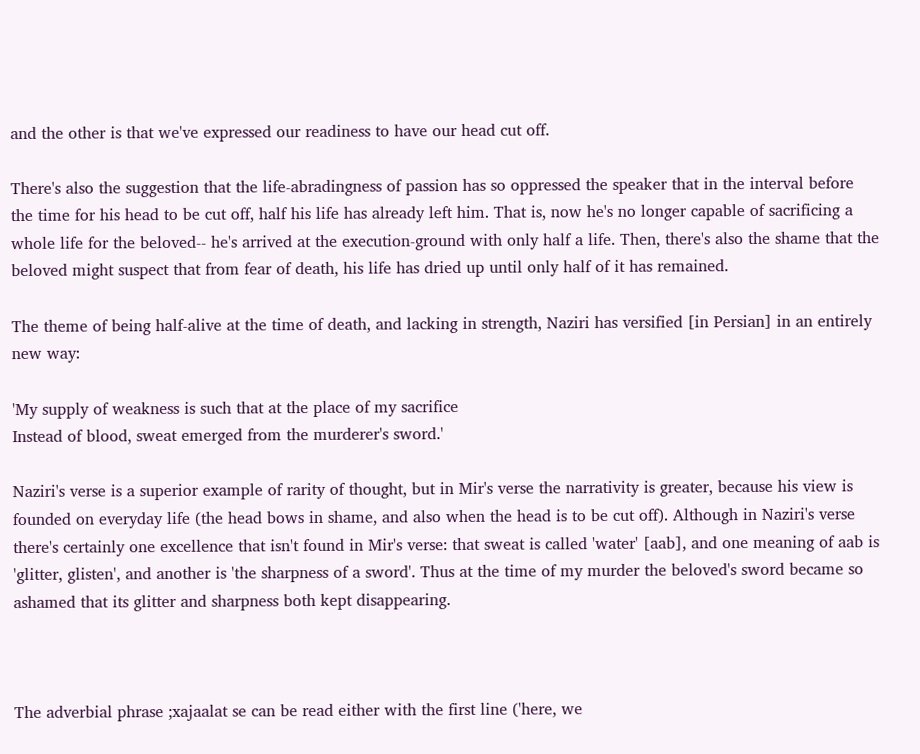and the other is that we've expressed our readiness to have our head cut off.

There's also the suggestion that the life-abradingness of passion has so oppressed the speaker that in the interval before the time for his head to be cut off, half his life has already left him. That is, now he's no longer capable of sacrificing a whole life for the beloved-- he's arrived at the execution-ground with only half a life. Then, there's also the shame that the beloved might suspect that from fear of death, his life has dried up until only half of it has remained.

The theme of being half-alive at the time of death, and lacking in strength, Naziri has versified [in Persian] in an entirely new way:

'My supply of weakness is such that at the place of my sacrifice
Instead of blood, sweat emerged from the murderer's sword.'

Naziri's verse is a superior example of rarity of thought, but in Mir's verse the narrativity is greater, because his view is founded on everyday life (the head bows in shame, and also when the head is to be cut off). Although in Naziri's verse there's certainly one excellence that isn't found in Mir's verse: that sweat is called 'water' [aab], and one meaning of aab is 'glitter, glisten', and another is 'the sharpness of a sword'. Thus at the time of my murder the beloved's sword became so ashamed that its glitter and sharpness both kept disappearing.



The adverbial phrase ;xajaalat se can be read either with the first line ('here, we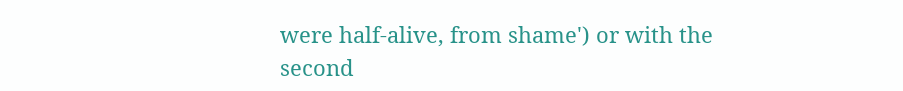were half-alive, from shame') or with the second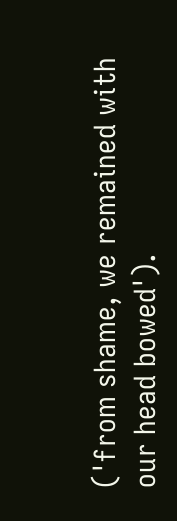('from shame, we remained with our head bowed').